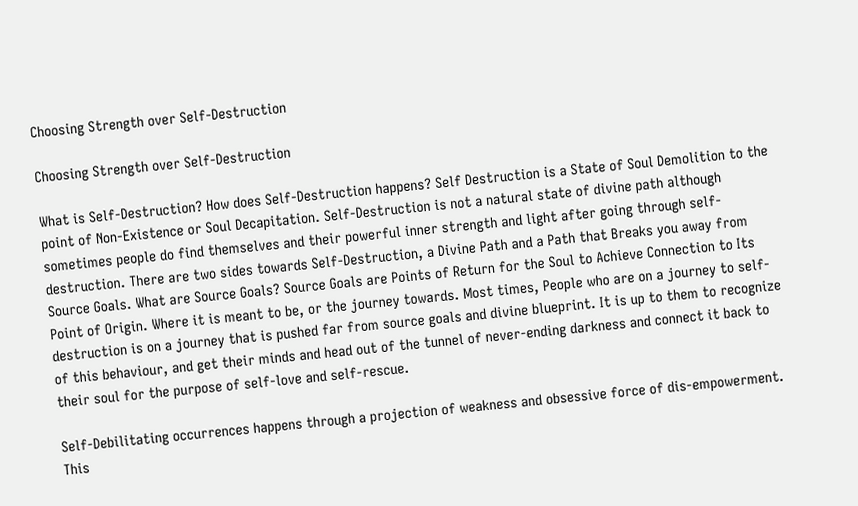Choosing Strength over Self-Destruction

Choosing Strength over Self-Destruction

What is Self-Destruction? How does Self-Destruction happens? Self Destruction is a State of Soul Demolition to the point of Non-Existence or Soul Decapitation. Self-Destruction is not a natural state of divine path although sometimes people do find themselves and their powerful inner strength and light after going through self-destruction. There are two sides towards Self-Destruction, a Divine Path and a Path that Breaks you away from Source Goals. What are Source Goals? Source Goals are Points of Return for the Soul to Achieve Connection to Its Point of Origin. Where it is meant to be, or the journey towards. Most times, People who are on a journey to self-destruction is on a journey that is pushed far from source goals and divine blueprint. It is up to them to recognize of this behaviour, and get their minds and head out of the tunnel of never-ending darkness and connect it back to their soul for the purpose of self-love and self-rescue.

Self-Debilitating occurrences happens through a projection of weakness and obsessive force of dis-empowerment. This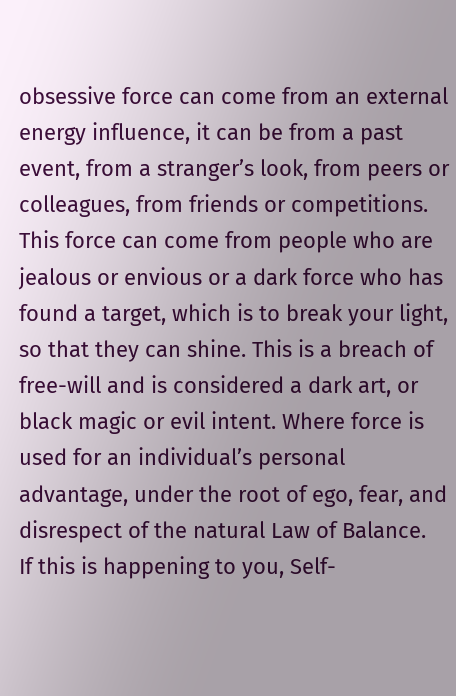obsessive force can come from an external energy influence, it can be from a past event, from a stranger’s look, from peers or colleagues, from friends or competitions. This force can come from people who are jealous or envious or a dark force who has found a target, which is to break your light, so that they can shine. This is a breach of free-will and is considered a dark art, or black magic or evil intent. Where force is used for an individual’s personal advantage, under the root of ego, fear, and disrespect of the natural Law of Balance.
If this is happening to you, Self-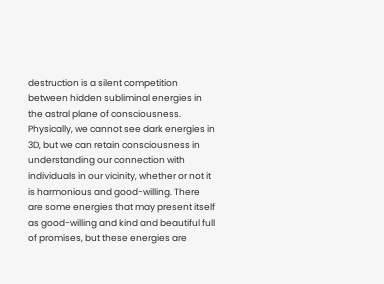destruction is a silent competition between hidden subliminal energies in the astral plane of consciousness. Physically, we cannot see dark energies in 3D, but we can retain consciousness in understanding our connection with individuals in our vicinity, whether or not it is harmonious and good-willing. There are some energies that may present itself as good-willing and kind and beautiful full of promises, but these energies are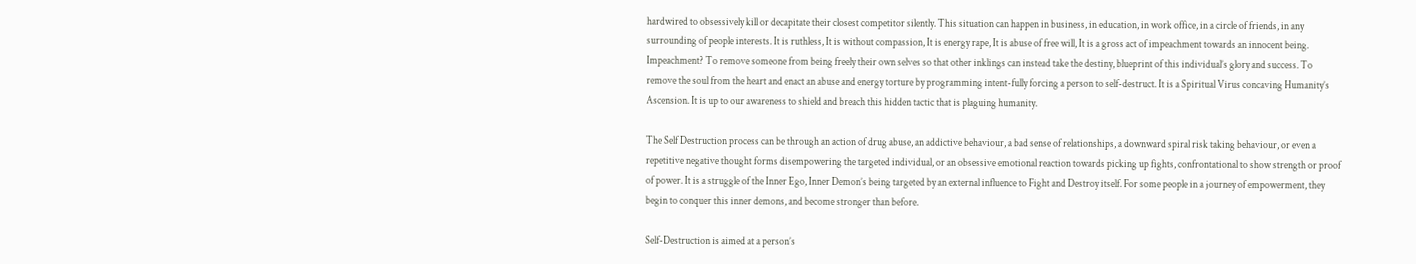hardwired to obsessively kill or decapitate their closest competitor silently. This situation can happen in business, in education, in work office, in a circle of friends, in any surrounding of people interests. It is ruthless, It is without compassion, It is energy rape, It is abuse of free will, It is a gross act of impeachment towards an innocent being. Impeachment? To remove someone from being freely their own selves so that other inklings can instead take the destiny, blueprint of this individual’s glory and success. To remove the soul from the heart and enact an abuse and energy torture by programming intent-fully forcing a person to self-destruct. It is a Spiritual Virus concaving Humanity’s Ascension. It is up to our awareness to shield and breach this hidden tactic that is plaguing humanity.

The Self Destruction process can be through an action of drug abuse, an addictive behaviour, a bad sense of relationships, a downward spiral risk taking behaviour, or even a repetitive negative thought forms disempowering the targeted individual, or an obsessive emotional reaction towards picking up fights, confrontational to show strength or proof of power. It is a struggle of the Inner Ego, Inner Demon’s being targeted by an external influence to Fight and Destroy itself. For some people in a journey of empowerment, they begin to conquer this inner demons, and become stronger than before.

Self-Destruction is aimed at a person’s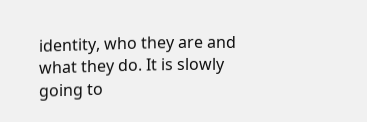identity, who they are and what they do. It is slowly going to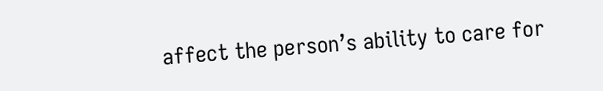affect the person’s ability to care for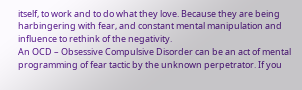itself, to work and to do what they love. Because they are being harbingering with fear, and constant mental manipulation and influence to rethink of the negativity.
An OCD – Obsessive Compulsive Disorder can be an act of mental programming of fear tactic by the unknown perpetrator. If you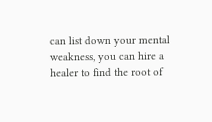can list down your mental weakness, you can hire a healer to find the root of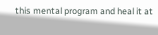this mental program and heal it at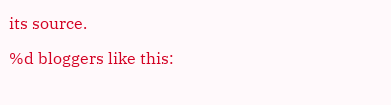its source.

%d bloggers like this: